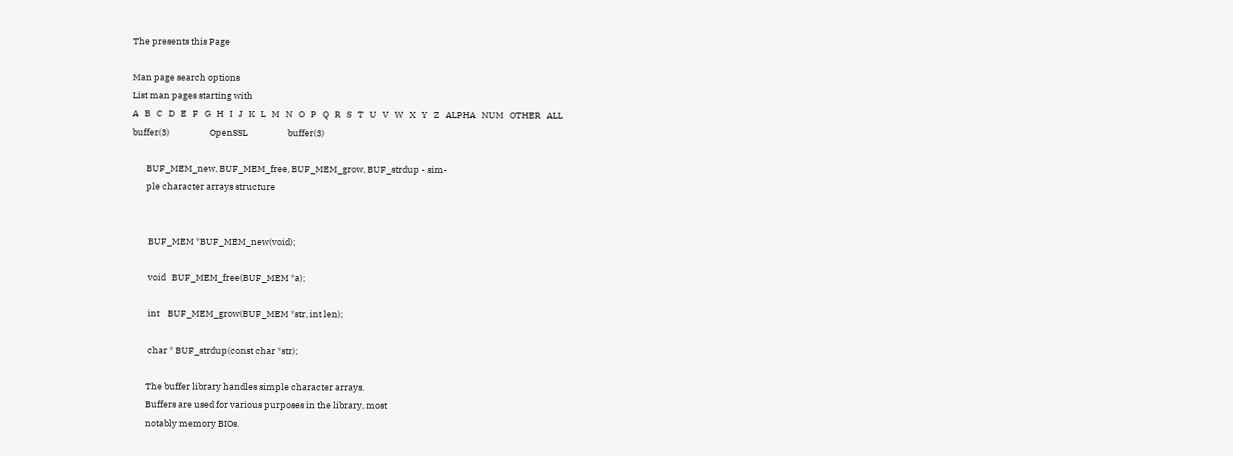The presents this Page

Man page search options
List man pages starting with
A   B   C   D   E   F   G   H   I   J   K   L   M   N   O   P   Q   R   S   T   U   V   W   X   Y   Z   ALPHA   NUM   OTHER   ALL
buffer(3)                    OpenSSL                    buffer(3)

       BUF_MEM_new, BUF_MEM_free, BUF_MEM_grow, BUF_strdup - sim-
       ple character arrays structure


        BUF_MEM *BUF_MEM_new(void);

        void   BUF_MEM_free(BUF_MEM *a);

        int    BUF_MEM_grow(BUF_MEM *str, int len);

        char * BUF_strdup(const char *str);

       The buffer library handles simple character arrays.
       Buffers are used for various purposes in the library, most
       notably memory BIOs.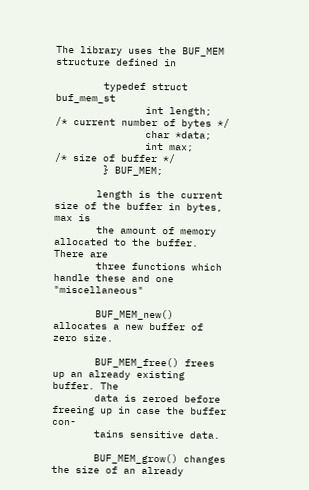The library uses the BUF_MEM structure defined in

        typedef struct buf_mem_st
               int length;     /* current number of bytes */
               char *data;
               int max;        /* size of buffer */
        } BUF_MEM;

       length is the current size of the buffer in bytes, max is
       the amount of memory allocated to the buffer. There are
       three functions which handle these and one "miscellaneous"

       BUF_MEM_new() allocates a new buffer of zero size.

       BUF_MEM_free() frees up an already existing buffer. The
       data is zeroed before freeing up in case the buffer con-
       tains sensitive data.

       BUF_MEM_grow() changes the size of an already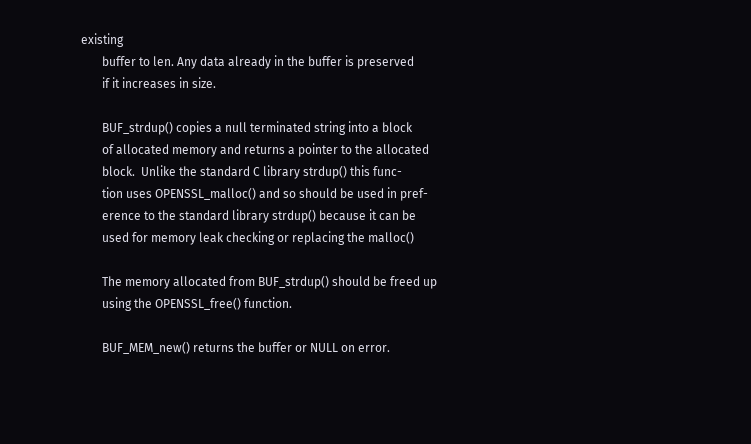existing
       buffer to len. Any data already in the buffer is preserved
       if it increases in size.

       BUF_strdup() copies a null terminated string into a block
       of allocated memory and returns a pointer to the allocated
       block.  Unlike the standard C library strdup() this func-
       tion uses OPENSSL_malloc() and so should be used in pref-
       erence to the standard library strdup() because it can be
       used for memory leak checking or replacing the malloc()

       The memory allocated from BUF_strdup() should be freed up
       using the OPENSSL_free() function.

       BUF_MEM_new() returns the buffer or NULL on error.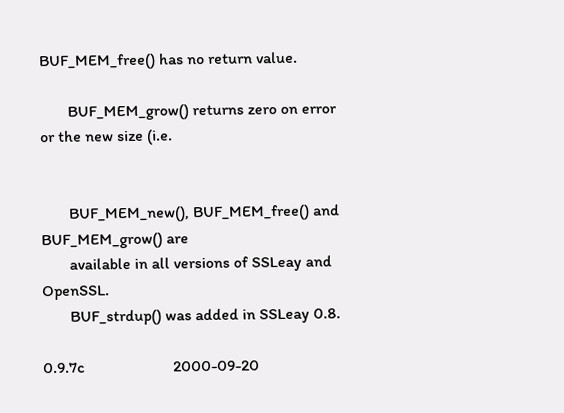BUF_MEM_free() has no return value.

       BUF_MEM_grow() returns zero on error or the new size (i.e.


       BUF_MEM_new(), BUF_MEM_free() and BUF_MEM_grow() are
       available in all versions of SSLeay and OpenSSL.
       BUF_strdup() was added in SSLeay 0.8.

0.9.7c                      2000-09-20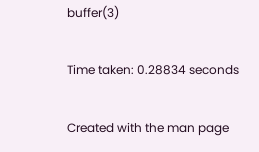buffer(3)

Time taken: 0.28834 seconds

Created with the man page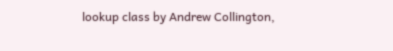lookup class by Andrew Collington,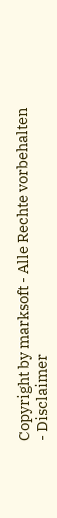Copyright by marksoft - Alle Rechte vorbehalten - Disclaimer